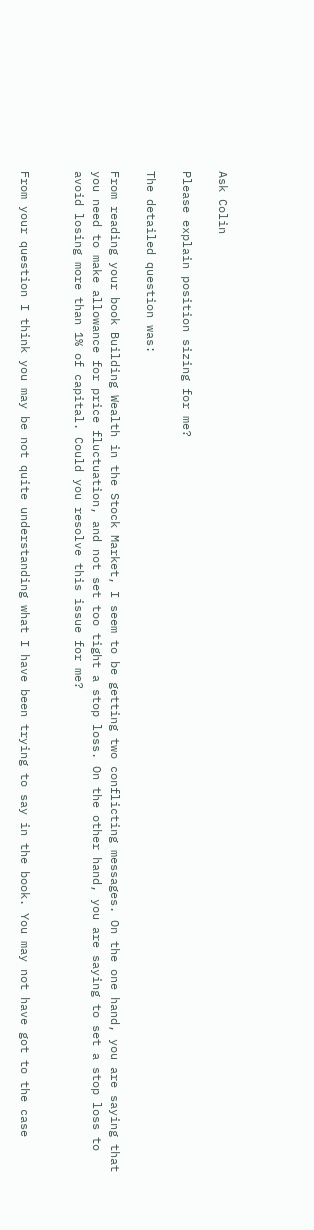Ask Colin

Please explain position sizing for me?

The detailed question was:

From reading your book Building Wealth in the Stock Market, I seem to be getting two conflicting messages. On the one hand, you are saying that you need to make allowance for price fluctuation, and not set too tight a stop loss. On the other hand, you are saying to set a stop loss to avoid losing more than 1% of capital. Could you resolve this issue for me?


From your question I think you may be not quite understanding what I have been trying to say in the book. You may not have got to the case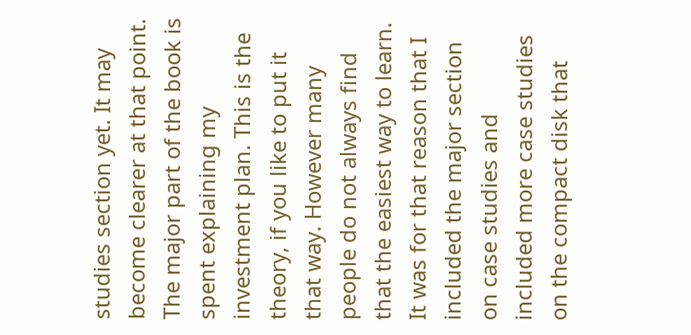studies section yet. It may become clearer at that point. The major part of the book is spent explaining my investment plan. This is the theory, if you like to put it that way. However many people do not always find that the easiest way to learn. It was for that reason that I included the major section on case studies and included more case studies on the compact disk that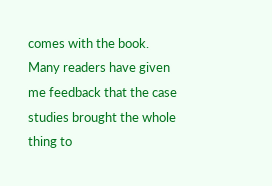comes with the book. Many readers have given me feedback that the case studies brought the whole thing to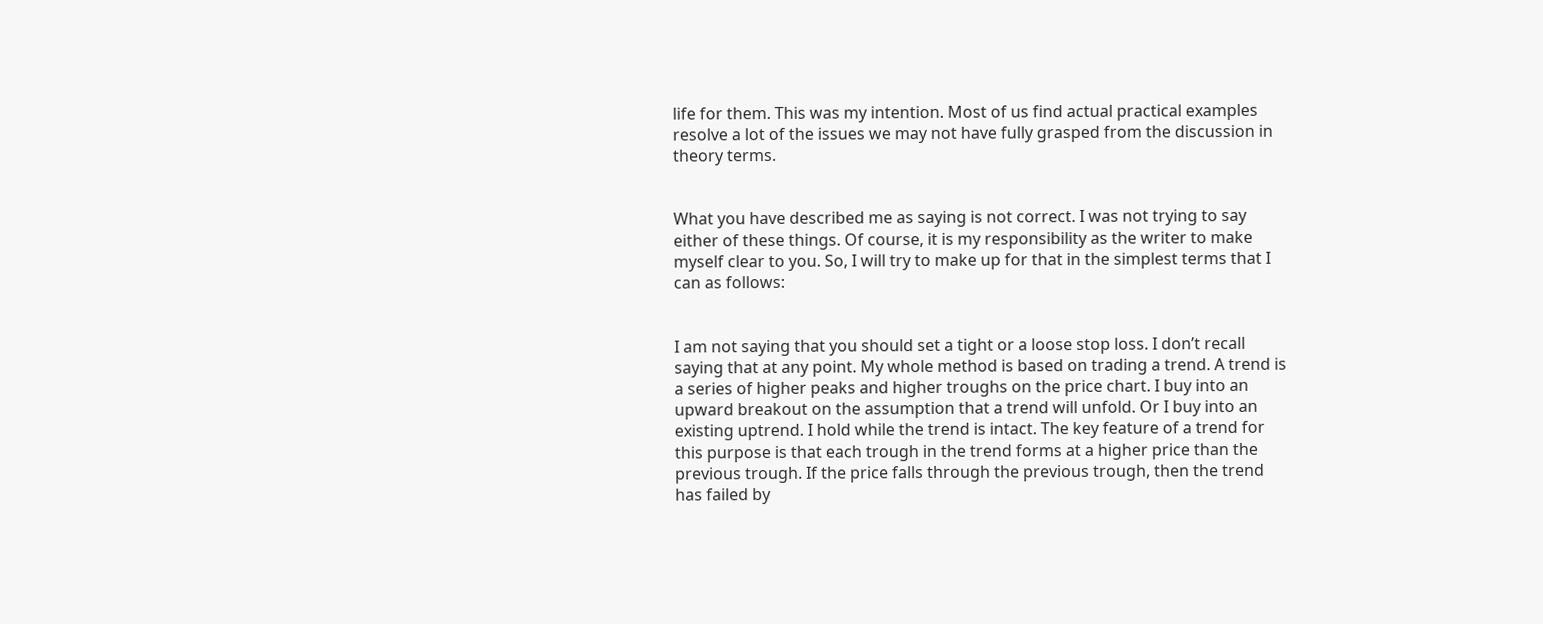life for them. This was my intention. Most of us find actual practical examples resolve a lot of the issues we may not have fully grasped from the discussion in theory terms.


What you have described me as saying is not correct. I was not trying to say either of these things. Of course, it is my responsibility as the writer to make myself clear to you. So, I will try to make up for that in the simplest terms that I can as follows:


I am not saying that you should set a tight or a loose stop loss. I don’t recall saying that at any point. My whole method is based on trading a trend. A trend is a series of higher peaks and higher troughs on the price chart. I buy into an upward breakout on the assumption that a trend will unfold. Or I buy into an existing uptrend. I hold while the trend is intact. The key feature of a trend for this purpose is that each trough in the trend forms at a higher price than the previous trough. If the price falls through the previous trough, then the trend has failed by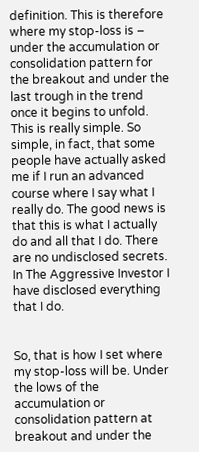definition. This is therefore where my stop-loss is – under the accumulation or consolidation pattern for the breakout and under the last trough in the trend once it begins to unfold. This is really simple. So simple, in fact, that some people have actually asked me if I run an advanced course where I say what I really do. The good news is that this is what I actually do and all that I do. There are no undisclosed secrets. In The Aggressive Investor I have disclosed everything that I do.


So, that is how I set where my stop-loss will be. Under the lows of the accumulation or consolidation pattern at breakout and under the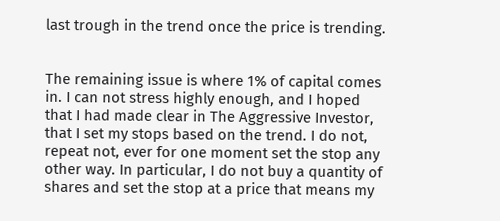last trough in the trend once the price is trending.


The remaining issue is where 1% of capital comes in. I can not stress highly enough, and I hoped that I had made clear in The Aggressive Investor, that I set my stops based on the trend. I do not, repeat not, ever for one moment set the stop any other way. In particular, I do not buy a quantity of shares and set the stop at a price that means my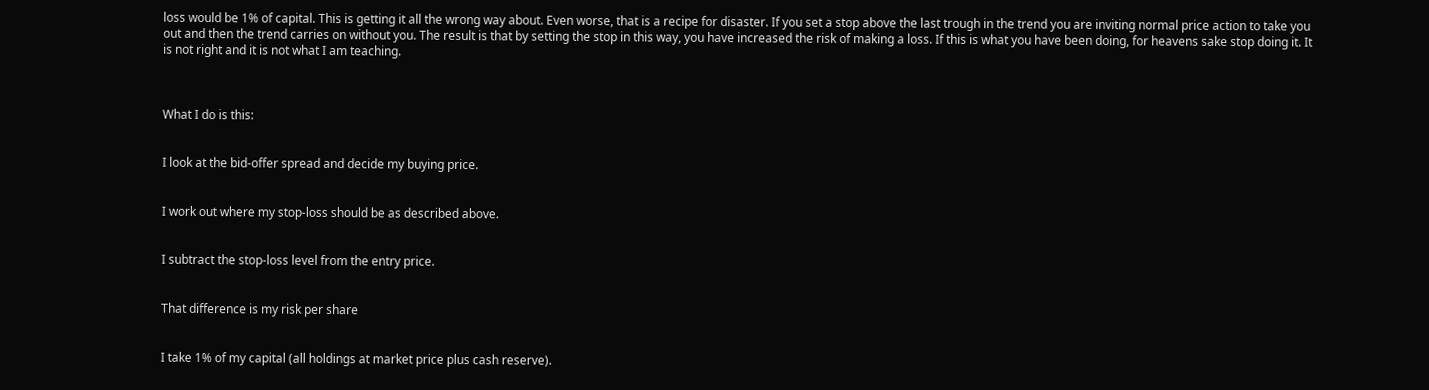loss would be 1% of capital. This is getting it all the wrong way about. Even worse, that is a recipe for disaster. If you set a stop above the last trough in the trend you are inviting normal price action to take you out and then the trend carries on without you. The result is that by setting the stop in this way, you have increased the risk of making a loss. If this is what you have been doing, for heavens sake stop doing it. It is not right and it is not what I am teaching.



What I do is this:


I look at the bid-offer spread and decide my buying price.


I work out where my stop-loss should be as described above.


I subtract the stop-loss level from the entry price.


That difference is my risk per share


I take 1% of my capital (all holdings at market price plus cash reserve).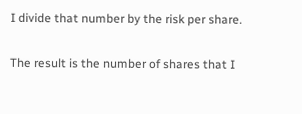I divide that number by the risk per share.


The result is the number of shares that I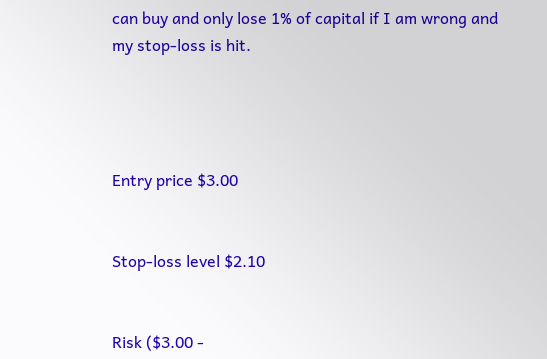can buy and only lose 1% of capital if I am wrong and my stop-loss is hit.




Entry price $3.00


Stop-loss level $2.10


Risk ($3.00 -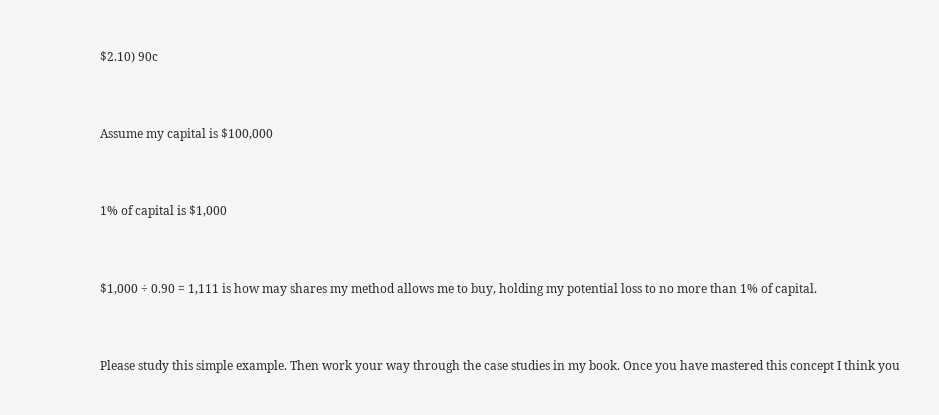$2.10) 90c


Assume my capital is $100,000


1% of capital is $1,000


$1,000 ÷ 0.90 = 1,111 is how may shares my method allows me to buy, holding my potential loss to no more than 1% of capital.


Please study this simple example. Then work your way through the case studies in my book. Once you have mastered this concept I think you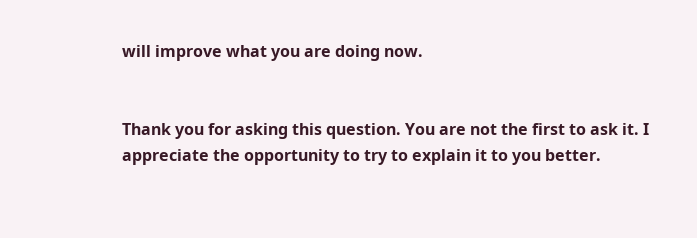will improve what you are doing now.


Thank you for asking this question. You are not the first to ask it. I appreciate the opportunity to try to explain it to you better.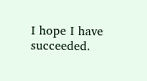I hope I have succeeded.